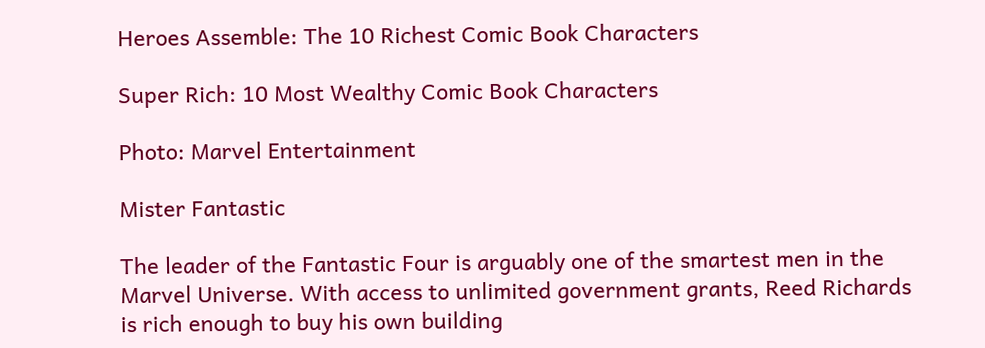Heroes Assemble: The 10 Richest Comic Book Characters

Super Rich: 10 Most Wealthy Comic Book Characters

Photo: Marvel Entertainment

Mister Fantastic

The leader of the Fantastic Four is arguably one of the smartest men in the Marvel Universe. With access to unlimited government grants, Reed Richards is rich enough to buy his own building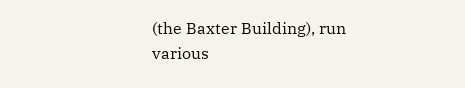(the Baxter Building), run various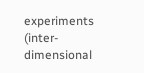experiments (inter-dimensional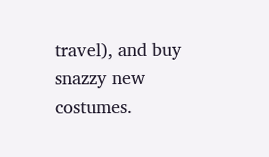travel), and buy snazzy new costumes.